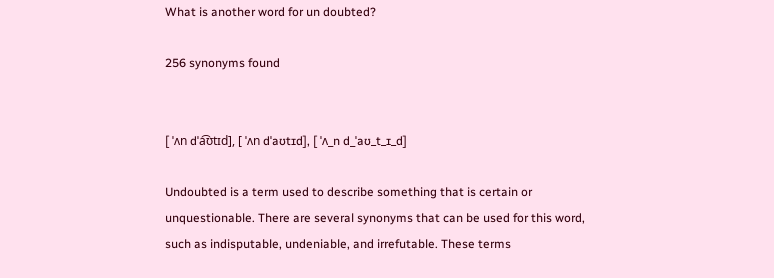What is another word for un doubted?

256 synonyms found


[ ˈʌn dˈa͡ʊtɪd], [ ˈʌn dˈaʊtɪd], [ ˈʌ_n d_ˈaʊ_t_ɪ_d]

Undoubted is a term used to describe something that is certain or unquestionable. There are several synonyms that can be used for this word, such as indisputable, undeniable, and irrefutable. These terms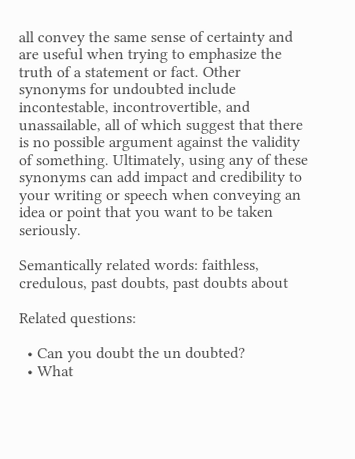all convey the same sense of certainty and are useful when trying to emphasize the truth of a statement or fact. Other synonyms for undoubted include incontestable, incontrovertible, and unassailable, all of which suggest that there is no possible argument against the validity of something. Ultimately, using any of these synonyms can add impact and credibility to your writing or speech when conveying an idea or point that you want to be taken seriously.

Semantically related words: faithless, credulous, past doubts, past doubts about

Related questions:

  • Can you doubt the un doubted?
  • What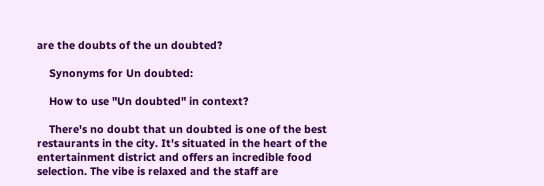are the doubts of the un doubted?

    Synonyms for Un doubted:

    How to use "Un doubted" in context?

    There's no doubt that un doubted is one of the best restaurants in the city. It's situated in the heart of the entertainment district and offers an incredible food selection. The vibe is relaxed and the staff are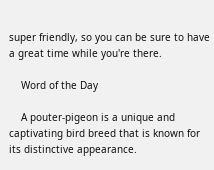super friendly, so you can be sure to have a great time while you're there.

    Word of the Day

    A pouter-pigeon is a unique and captivating bird breed that is known for its distinctive appearance.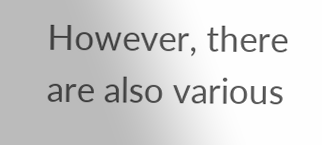However, there are also various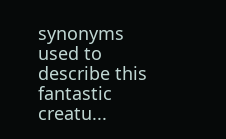synonyms used to describe this fantastic creatu...